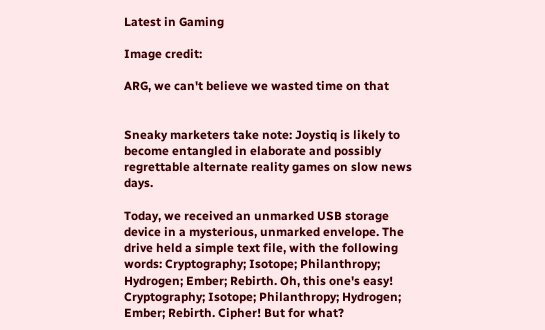Latest in Gaming

Image credit:

ARG, we can't believe we wasted time on that


Sneaky marketers take note: Joystiq is likely to become entangled in elaborate and possibly regrettable alternate reality games on slow news days.

Today, we received an unmarked USB storage device in a mysterious, unmarked envelope. The drive held a simple text file, with the following words: Cryptography; Isotope; Philanthropy; Hydrogen; Ember; Rebirth. Oh, this one's easy! Cryptography; Isotope; Philanthropy; Hydrogen; Ember; Rebirth. Cipher! But for what?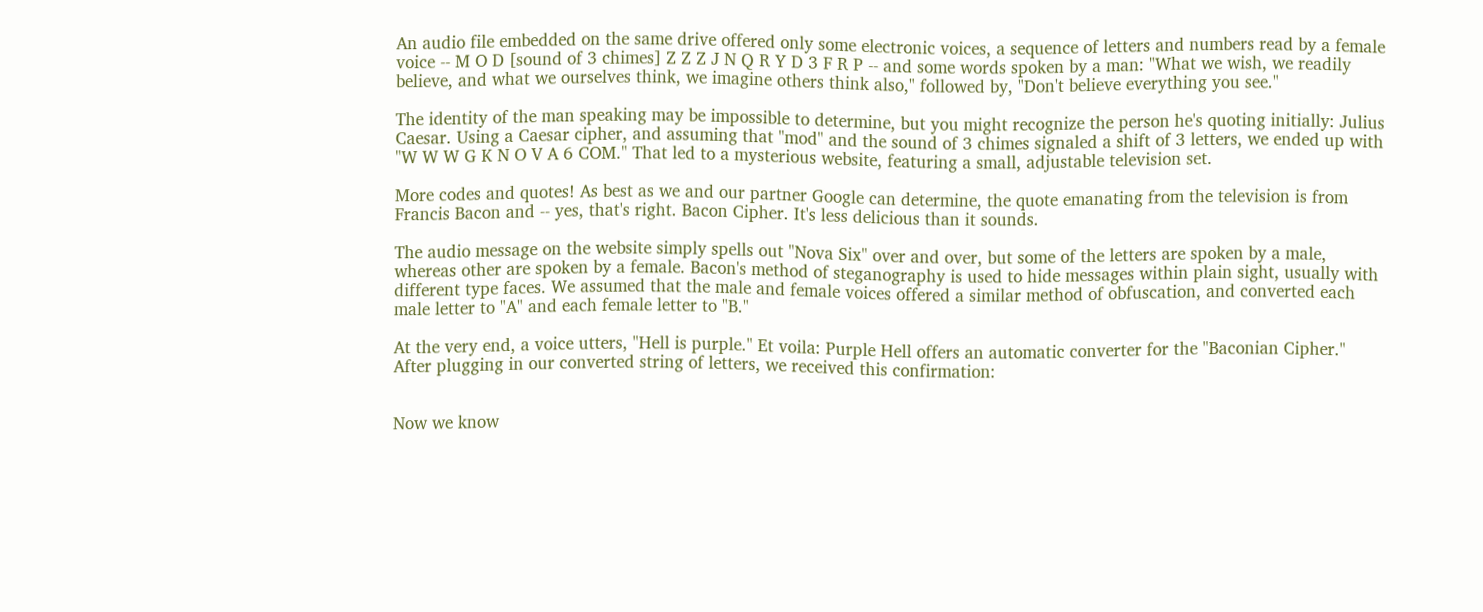An audio file embedded on the same drive offered only some electronic voices, a sequence of letters and numbers read by a female voice -- M O D [sound of 3 chimes] Z Z Z J N Q R Y D 3 F R P -- and some words spoken by a man: "What we wish, we readily believe, and what we ourselves think, we imagine others think also," followed by, "Don't believe everything you see."

The identity of the man speaking may be impossible to determine, but you might recognize the person he's quoting initially: Julius Caesar. Using a Caesar cipher, and assuming that "mod" and the sound of 3 chimes signaled a shift of 3 letters, we ended up with "W W W G K N O V A 6 COM." That led to a mysterious website, featuring a small, adjustable television set.

More codes and quotes! As best as we and our partner Google can determine, the quote emanating from the television is from Francis Bacon and -- yes, that's right. Bacon Cipher. It's less delicious than it sounds.

The audio message on the website simply spells out "Nova Six" over and over, but some of the letters are spoken by a male, whereas other are spoken by a female. Bacon's method of steganography is used to hide messages within plain sight, usually with different type faces. We assumed that the male and female voices offered a similar method of obfuscation, and converted each male letter to "A" and each female letter to "B."

At the very end, a voice utters, "Hell is purple." Et voila: Purple Hell offers an automatic converter for the "Baconian Cipher." After plugging in our converted string of letters, we received this confirmation:


Now we know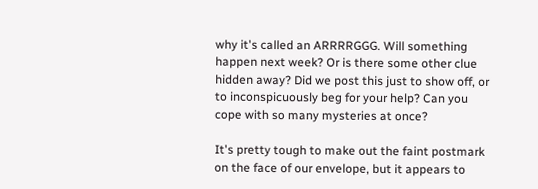why it's called an ARRRRGGG. Will something happen next week? Or is there some other clue hidden away? Did we post this just to show off, or to inconspicuously beg for your help? Can you cope with so many mysteries at once?

It's pretty tough to make out the faint postmark on the face of our envelope, but it appears to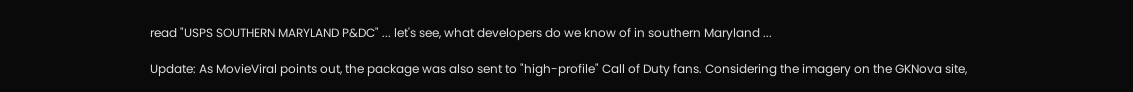read "USPS SOUTHERN MARYLAND P&DC" ... let's see, what developers do we know of in southern Maryland ...

Update: As MovieViral points out, the package was also sent to "high-profile" Call of Duty fans. Considering the imagery on the GKNova site,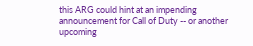this ARG could hint at an impending announcement for Call of Duty -- or another upcoming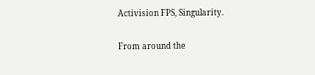Activision FPS, Singularity.

From around the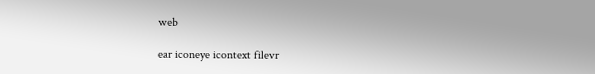web

ear iconeye icontext filevr